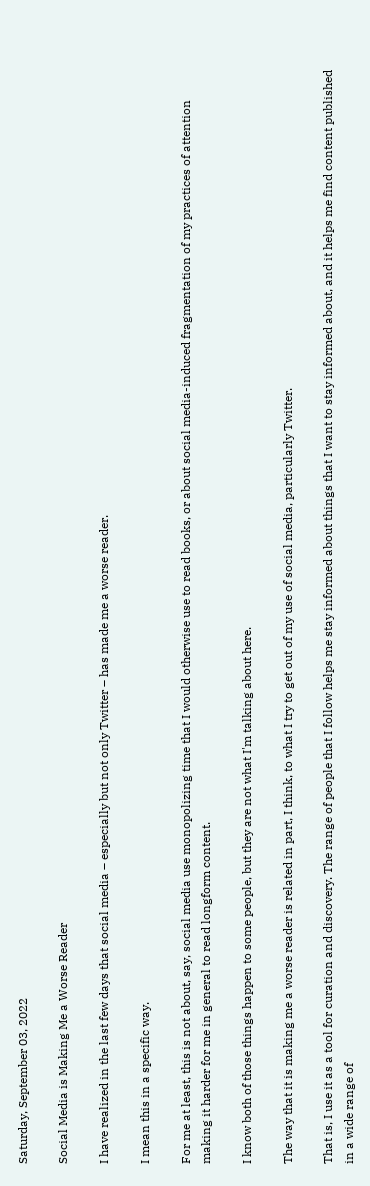Saturday, September 03, 2022

Social Media is Making Me a Worse Reader

I have realized in the last few days that social media – especially but not only Twitter – has made me a worse reader.

I mean this in a specific way.

For me at least, this is not about, say, social media use monopolizing time that I would otherwise use to read books, or about social media-induced fragmentation of my practices of attention making it harder for me in general to read longform content.

I know both of those things happen to some people, but they are not what I'm talking about here.

The way that it is making me a worse reader is related in part, I think, to what I try to get out of my use of social media, particularly Twitter.

That is, I use it as a tool for curation and discovery. The range of people that I follow helps me stay informed about things that I want to stay informed about, and it helps me find content published in a wide range of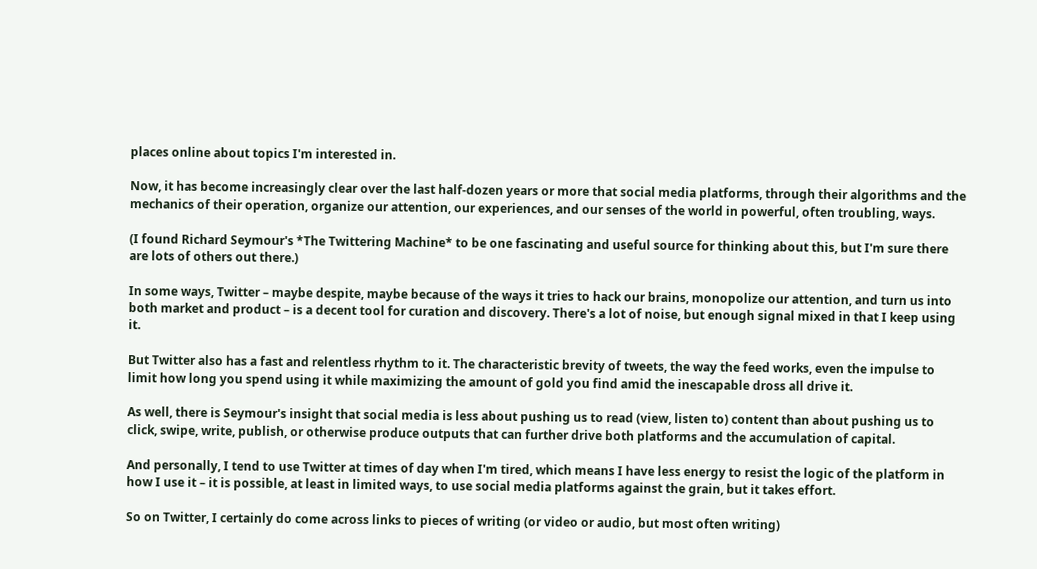places online about topics I'm interested in.

Now, it has become increasingly clear over the last half-dozen years or more that social media platforms, through their algorithms and the mechanics of their operation, organize our attention, our experiences, and our senses of the world in powerful, often troubling, ways.

(I found Richard Seymour's *The Twittering Machine* to be one fascinating and useful source for thinking about this, but I'm sure there are lots of others out there.)

In some ways, Twitter – maybe despite, maybe because of the ways it tries to hack our brains, monopolize our attention, and turn us into both market and product – is a decent tool for curation and discovery. There's a lot of noise, but enough signal mixed in that I keep using it.

But Twitter also has a fast and relentless rhythm to it. The characteristic brevity of tweets, the way the feed works, even the impulse to limit how long you spend using it while maximizing the amount of gold you find amid the inescapable dross all drive it.

As well, there is Seymour's insight that social media is less about pushing us to read (view, listen to) content than about pushing us to click, swipe, write, publish, or otherwise produce outputs that can further drive both platforms and the accumulation of capital.

And personally, I tend to use Twitter at times of day when I'm tired, which means I have less energy to resist the logic of the platform in how I use it – it is possible, at least in limited ways, to use social media platforms against the grain, but it takes effort.

So on Twitter, I certainly do come across links to pieces of writing (or video or audio, but most often writing)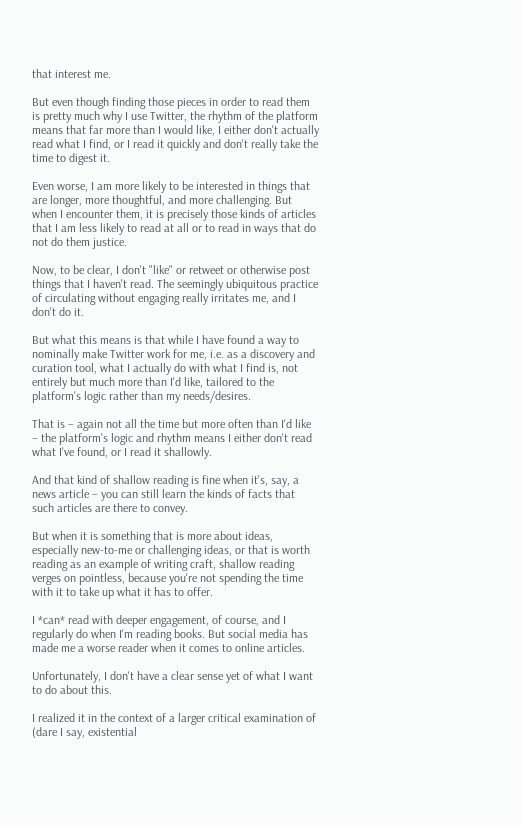that interest me.

But even though finding those pieces in order to read them is pretty much why I use Twitter, the rhythm of the platform means that far more than I would like, I either don't actually read what I find, or I read it quickly and don't really take the time to digest it.

Even worse, I am more likely to be interested in things that are longer, more thoughtful, and more challenging. But when I encounter them, it is precisely those kinds of articles that I am less likely to read at all or to read in ways that do not do them justice.

Now, to be clear, I don't "like" or retweet or otherwise post things that I haven't read. The seemingly ubiquitous practice of circulating without engaging really irritates me, and I don't do it.

But what this means is that while I have found a way to nominally make Twitter work for me, i.e. as a discovery and curation tool, what I actually do with what I find is, not entirely but much more than I'd like, tailored to the platform's logic rather than my needs/desires.

That is – again not all the time but more often than I'd like – the platform's logic and rhythm means I either don't read what I've found, or I read it shallowly.

And that kind of shallow reading is fine when it's, say, a news article – you can still learn the kinds of facts that such articles are there to convey.

But when it is something that is more about ideas, especially new-to-me or challenging ideas, or that is worth reading as an example of writing craft, shallow reading verges on pointless, because you're not spending the time with it to take up what it has to offer.

I *can* read with deeper engagement, of course, and I regularly do when I'm reading books. But social media has made me a worse reader when it comes to online articles.

Unfortunately, I don't have a clear sense yet of what I want to do about this.

I realized it in the context of a larger critical examination of (dare I say, existential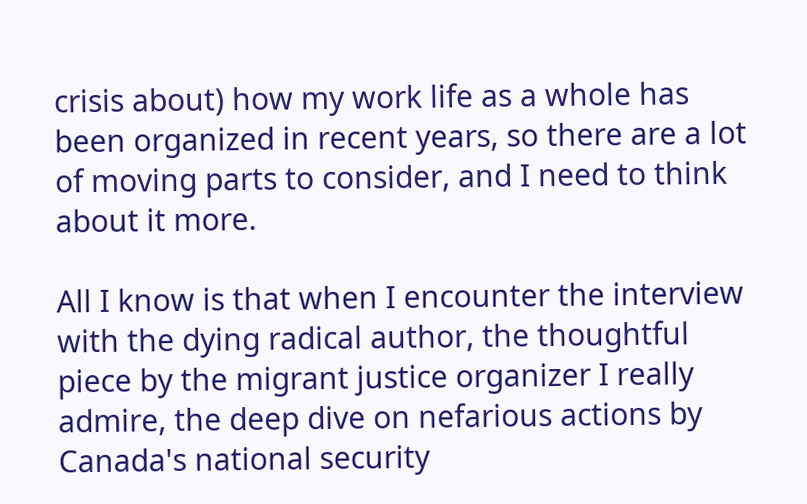crisis about) how my work life as a whole has been organized in recent years, so there are a lot of moving parts to consider, and I need to think about it more.

All I know is that when I encounter the interview with the dying radical author, the thoughtful piece by the migrant justice organizer I really admire, the deep dive on nefarious actions by Canada's national security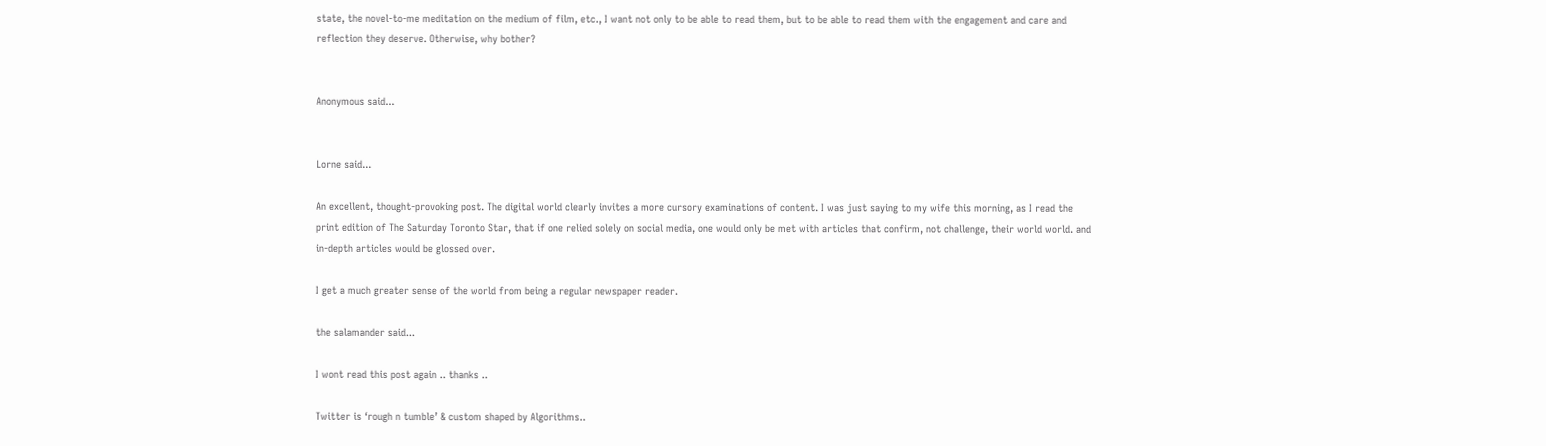state, the novel-to-me meditation on the medium of film, etc., I want not only to be able to read them, but to be able to read them with the engagement and care and reflection they deserve. Otherwise, why bother?


Anonymous said...


Lorne said...

An excellent, thought-provoking post. The digital world clearly invites a more cursory examinations of content. I was just saying to my wife this morning, as I read the print edition of The Saturday Toronto Star, that if one relied solely on social media, one would only be met with articles that confirm, not challenge, their world world. and in-depth articles would be glossed over.

I get a much greater sense of the world from being a regular newspaper reader.

the salamander said...

I wont read this post again .. thanks ..

Twitter is ‘rough n tumble’ & custom shaped by Algorithms..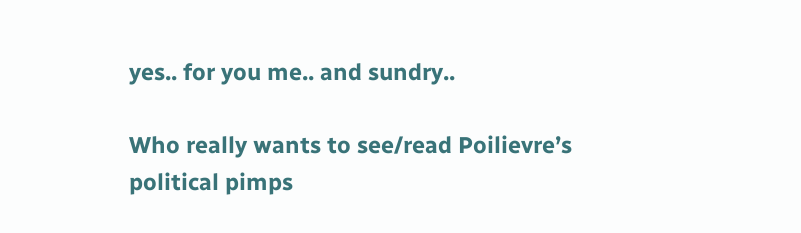yes.. for you me.. and sundry..

Who really wants to see/read Poilievre’s political pimps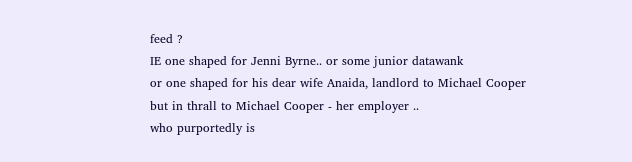feed ?
IE one shaped for Jenni Byrne.. or some junior datawank
or one shaped for his dear wife Anaida, landlord to Michael Cooper
but in thrall to Michael Cooper - her employer ..
who purportedly is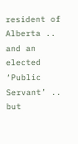resident of Alberta ..
and an elected ‘Public Servant’ ..
but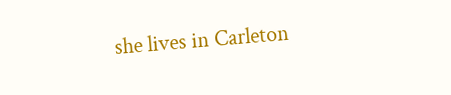she lives in Carleton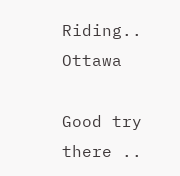Riding.. Ottawa

Good try there ..